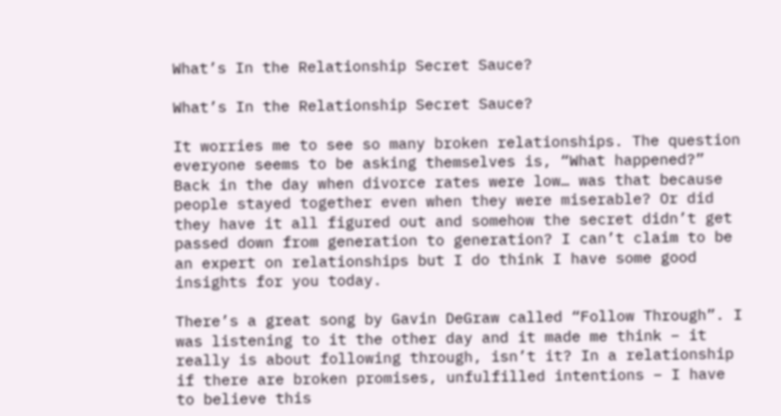What’s In the Relationship Secret Sauce?

What’s In the Relationship Secret Sauce?

It worries me to see so many broken relationships. The question everyone seems to be asking themselves is, “What happened?” Back in the day when divorce rates were low… was that because people stayed together even when they were miserable? Or did they have it all figured out and somehow the secret didn’t get passed down from generation to generation? I can’t claim to be an expert on relationships but I do think I have some good insights for you today.

There’s a great song by Gavin DeGraw called “Follow Through”. I was listening to it the other day and it made me think – it really is about following through, isn’t it? In a relationship if there are broken promises, unfulfilled intentions – I have to believe this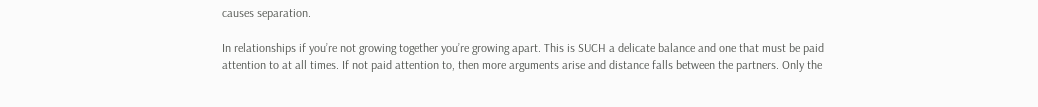causes separation.

In relationships if you’re not growing together you’re growing apart. This is SUCH a delicate balance and one that must be paid attention to at all times. If not paid attention to, then more arguments arise and distance falls between the partners. Only the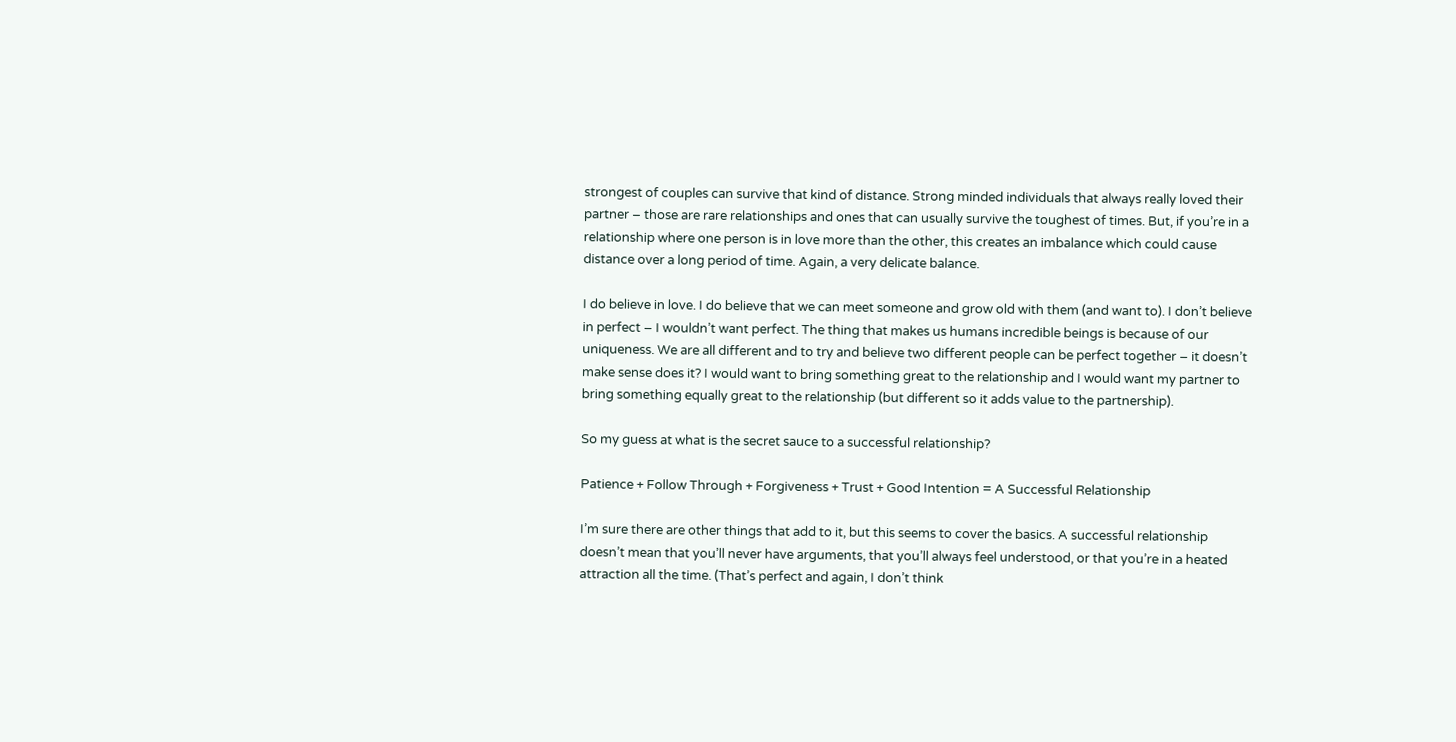strongest of couples can survive that kind of distance. Strong minded individuals that always really loved their partner – those are rare relationships and ones that can usually survive the toughest of times. But, if you’re in a relationship where one person is in love more than the other, this creates an imbalance which could cause distance over a long period of time. Again, a very delicate balance.

I do believe in love. I do believe that we can meet someone and grow old with them (and want to). I don’t believe in perfect – I wouldn’t want perfect. The thing that makes us humans incredible beings is because of our uniqueness. We are all different and to try and believe two different people can be perfect together – it doesn’t make sense does it? I would want to bring something great to the relationship and I would want my partner to bring something equally great to the relationship (but different so it adds value to the partnership).

So my guess at what is the secret sauce to a successful relationship?

Patience + Follow Through + Forgiveness + Trust + Good Intention = A Successful Relationship

I’m sure there are other things that add to it, but this seems to cover the basics. A successful relationship doesn’t mean that you’ll never have arguments, that you’ll always feel understood, or that you’re in a heated attraction all the time. (That’s perfect and again, I don’t think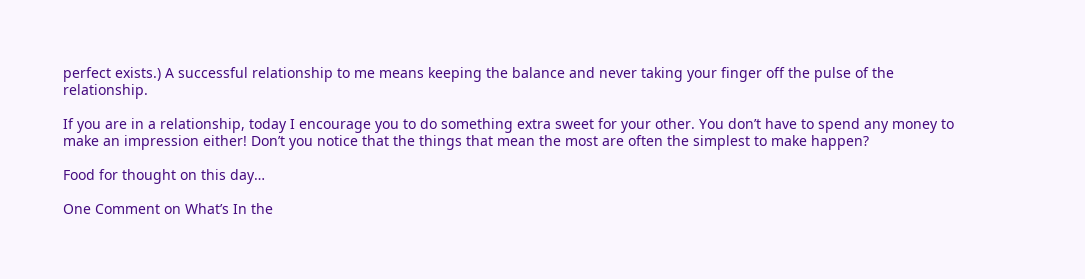perfect exists.) A successful relationship to me means keeping the balance and never taking your finger off the pulse of the relationship.

If you are in a relationship, today I encourage you to do something extra sweet for your other. You don’t have to spend any money to make an impression either! Don’t you notice that the things that mean the most are often the simplest to make happen?

Food for thought on this day…

One Comment on What’s In the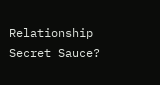Relationship Secret Sauce?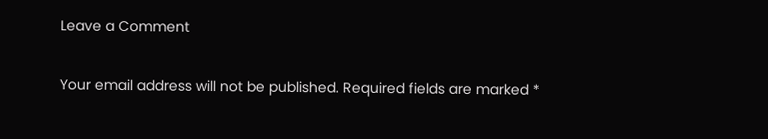Leave a Comment

Your email address will not be published. Required fields are marked *